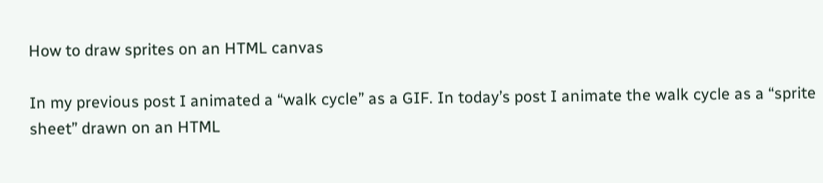How to draw sprites on an HTML canvas

In my previous post I animated a “walk cycle” as a GIF. In today’s post I animate the walk cycle as a “sprite sheet” drawn on an HTML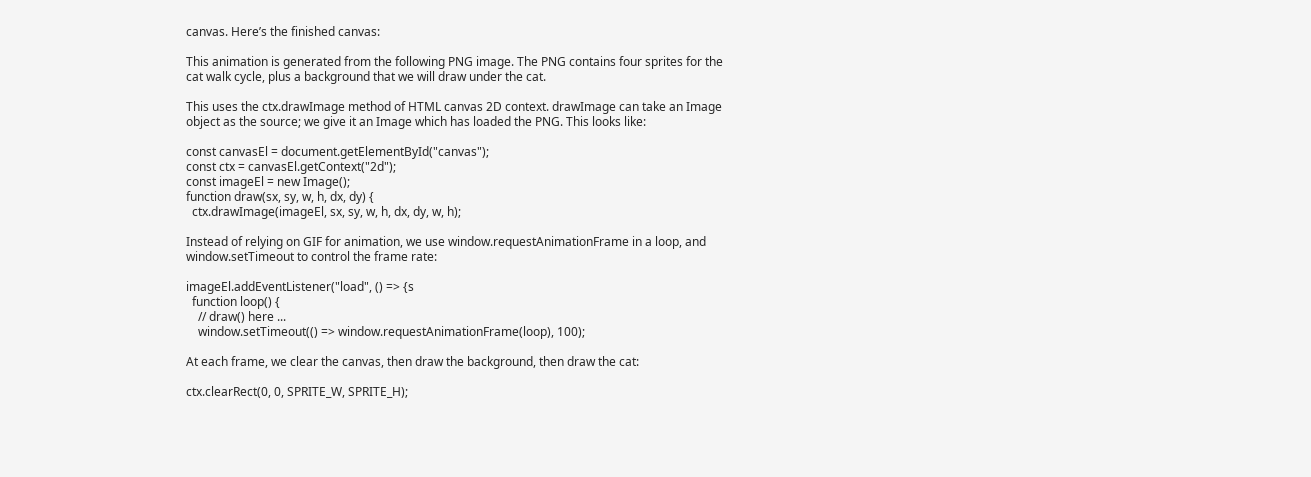canvas. Here’s the finished canvas:

This animation is generated from the following PNG image. The PNG contains four sprites for the cat walk cycle, plus a background that we will draw under the cat.

This uses the ctx.drawImage method of HTML canvas 2D context. drawImage can take an Image object as the source; we give it an Image which has loaded the PNG. This looks like:

const canvasEl = document.getElementById("canvas");
const ctx = canvasEl.getContext("2d");
const imageEl = new Image();
function draw(sx, sy, w, h, dx, dy) {
  ctx.drawImage(imageEl, sx, sy, w, h, dx, dy, w, h);

Instead of relying on GIF for animation, we use window.requestAnimationFrame in a loop, and window.setTimeout to control the frame rate:

imageEl.addEventListener("load", () => {s
  function loop() {
    // draw() here ...
    window.setTimeout(() => window.requestAnimationFrame(loop), 100);

At each frame, we clear the canvas, then draw the background, then draw the cat:

ctx.clearRect(0, 0, SPRITE_W, SPRITE_H);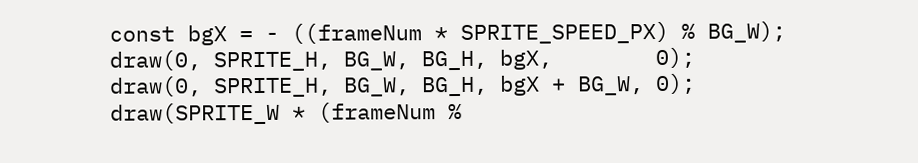const bgX = - ((frameNum * SPRITE_SPEED_PX) % BG_W);
draw(0, SPRITE_H, BG_W, BG_H, bgX,        0);
draw(0, SPRITE_H, BG_W, BG_H, bgX + BG_W, 0);
draw(SPRITE_W * (frameNum %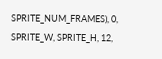SPRITE_NUM_FRAMES), 0, SPRITE_W, SPRITE_H, 12,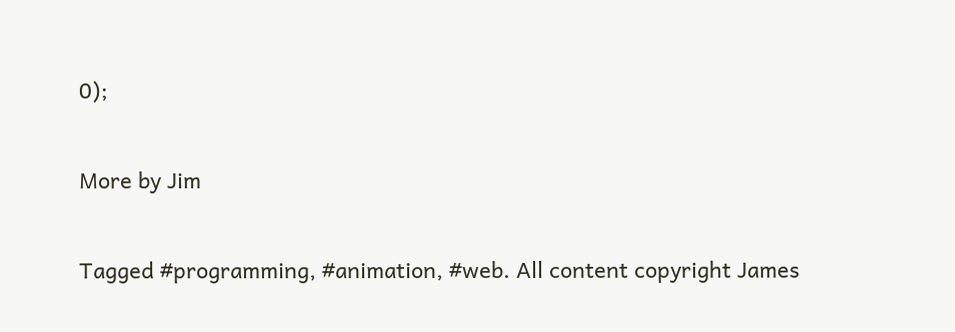0);

More by Jim

Tagged #programming, #animation, #web. All content copyright James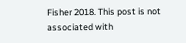Fisher 2018. This post is not associated with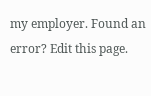my employer. Found an error? Edit this page.